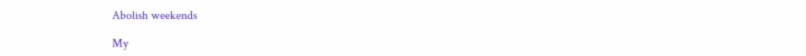Abolish weekends

My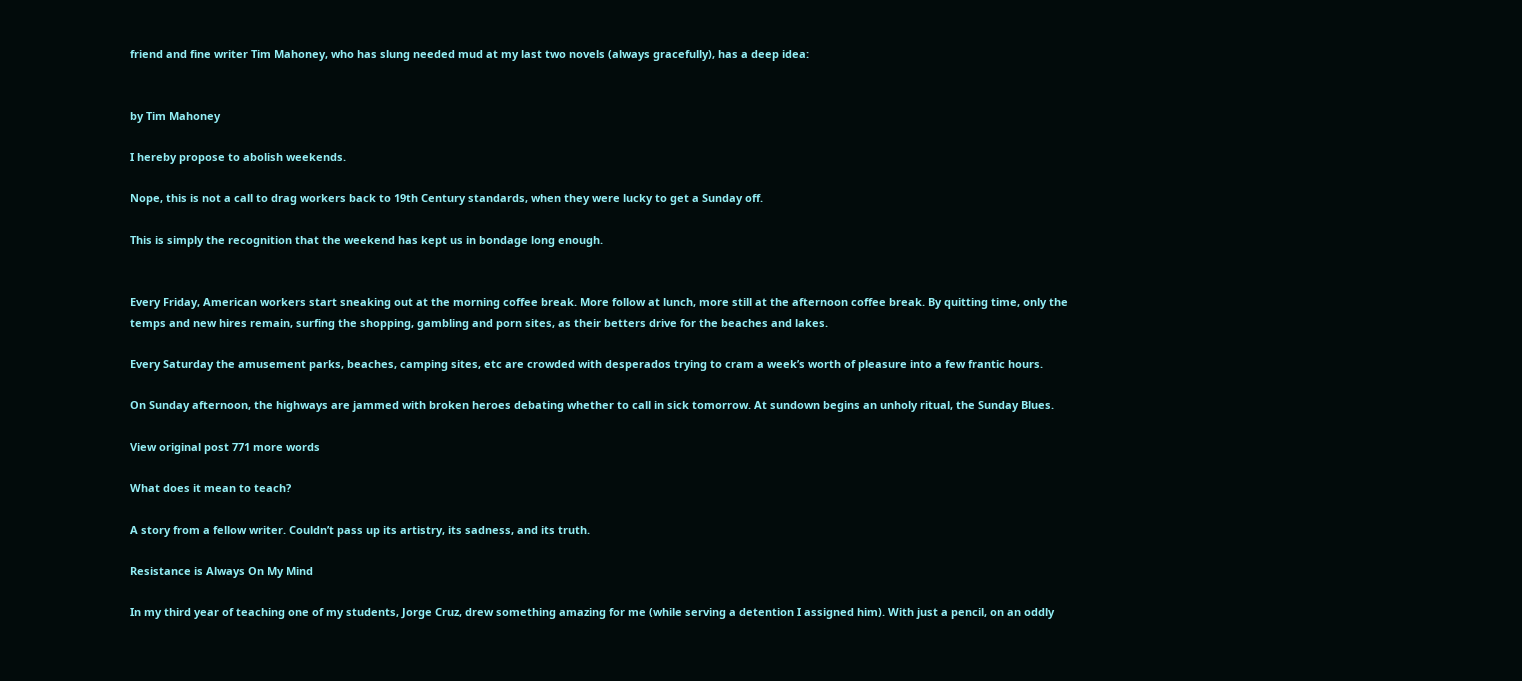friend and fine writer Tim Mahoney, who has slung needed mud at my last two novels (always gracefully), has a deep idea:


by Tim Mahoney

I hereby propose to abolish weekends.

Nope, this is not a call to drag workers back to 19th Century standards, when they were lucky to get a Sunday off.

This is simply the recognition that the weekend has kept us in bondage long enough.


Every Friday, American workers start sneaking out at the morning coffee break. More follow at lunch, more still at the afternoon coffee break. By quitting time, only the temps and new hires remain, surfing the shopping, gambling and porn sites, as their betters drive for the beaches and lakes.

Every Saturday the amusement parks, beaches, camping sites, etc are crowded with desperados trying to cram a week’s worth of pleasure into a few frantic hours.

On Sunday afternoon, the highways are jammed with broken heroes debating whether to call in sick tomorrow. At sundown begins an unholy ritual, the Sunday Blues.

View original post 771 more words

What does it mean to teach?

A story from a fellow writer. Couldn’t pass up its artistry, its sadness, and its truth.

Resistance is Always On My Mind

In my third year of teaching one of my students, Jorge Cruz, drew something amazing for me (while serving a detention I assigned him). With just a pencil, on an oddly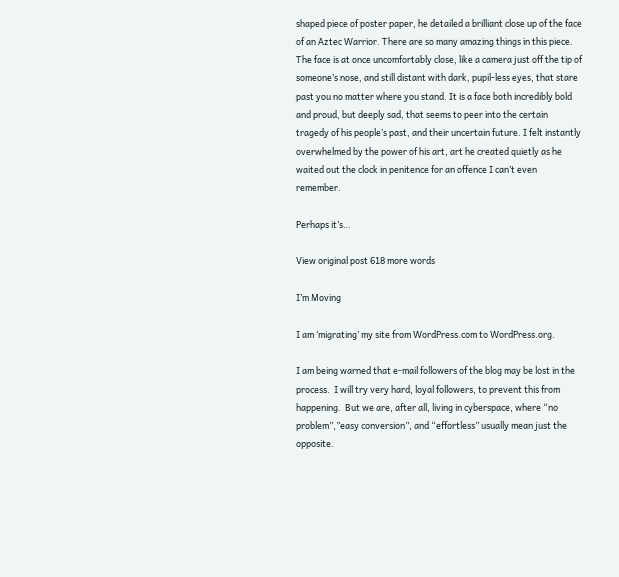shaped piece of poster paper, he detailed a brilliant close up of the face of an Aztec Warrior. There are so many amazing things in this piece. The face is at once uncomfortably close, like a camera just off the tip of someone’s nose, and still distant with dark, pupil-less eyes, that stare past you no matter where you stand. It is a face both incredibly bold and proud, but deeply sad, that seems to peer into the certain tragedy of his people’s past, and their uncertain future. I felt instantly overwhelmed by the power of his art, art he created quietly as he waited out the clock in penitence for an offence I can’t even remember.

Perhaps it’s…

View original post 618 more words

I’m Moving

I am ‘migrating’ my site from WordPress.com to WordPress.org.

I am being warned that e-mail followers of the blog may be lost in the process.  I will try very hard, loyal followers, to prevent this from happening.  But we are, after all, living in cyberspace, where “no problem”,”easy conversion”, and “effortless” usually mean just the opposite.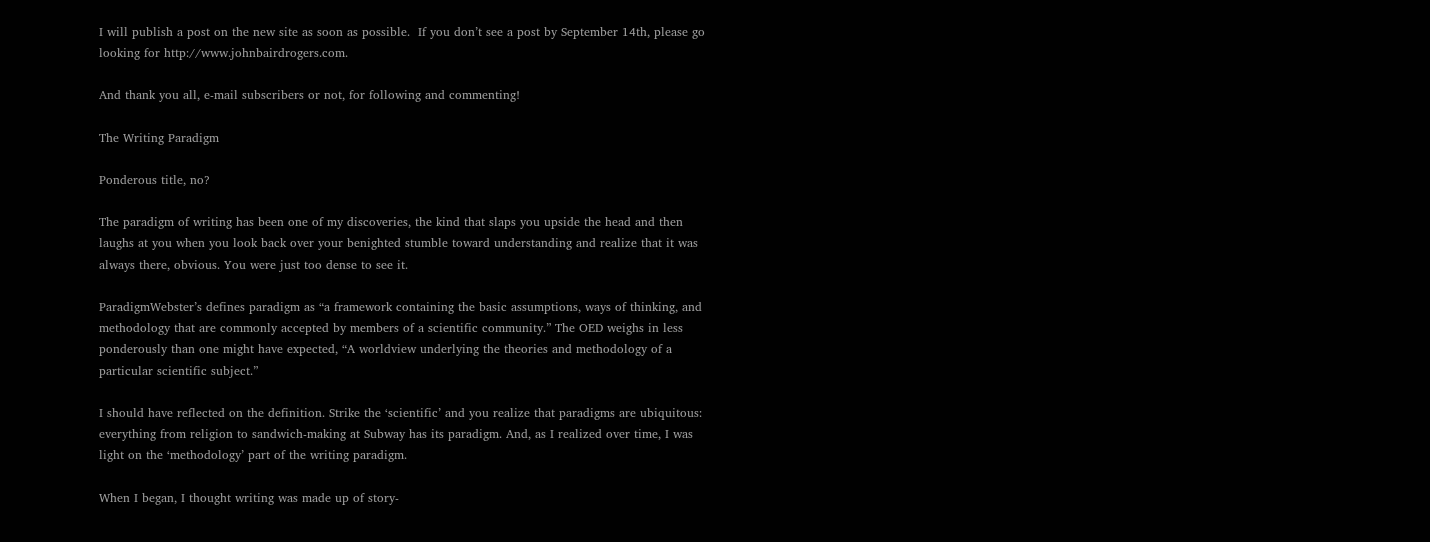I will publish a post on the new site as soon as possible.  If you don’t see a post by September 14th, please go looking for http://www.johnbairdrogers.com.

And thank you all, e-mail subscribers or not, for following and commenting!

The Writing Paradigm

Ponderous title, no?

The paradigm of writing has been one of my discoveries, the kind that slaps you upside the head and then laughs at you when you look back over your benighted stumble toward understanding and realize that it was always there, obvious. You were just too dense to see it.

ParadigmWebster’s defines paradigm as “a framework containing the basic assumptions, ways of thinking, and methodology that are commonly accepted by members of a scientific community.” The OED weighs in less ponderously than one might have expected, “A worldview underlying the theories and methodology of a particular scientific subject.”

I should have reflected on the definition. Strike the ‘scientific’ and you realize that paradigms are ubiquitous: everything from religion to sandwich-making at Subway has its paradigm. And, as I realized over time, I was light on the ‘methodology’ part of the writing paradigm.

When I began, I thought writing was made up of story-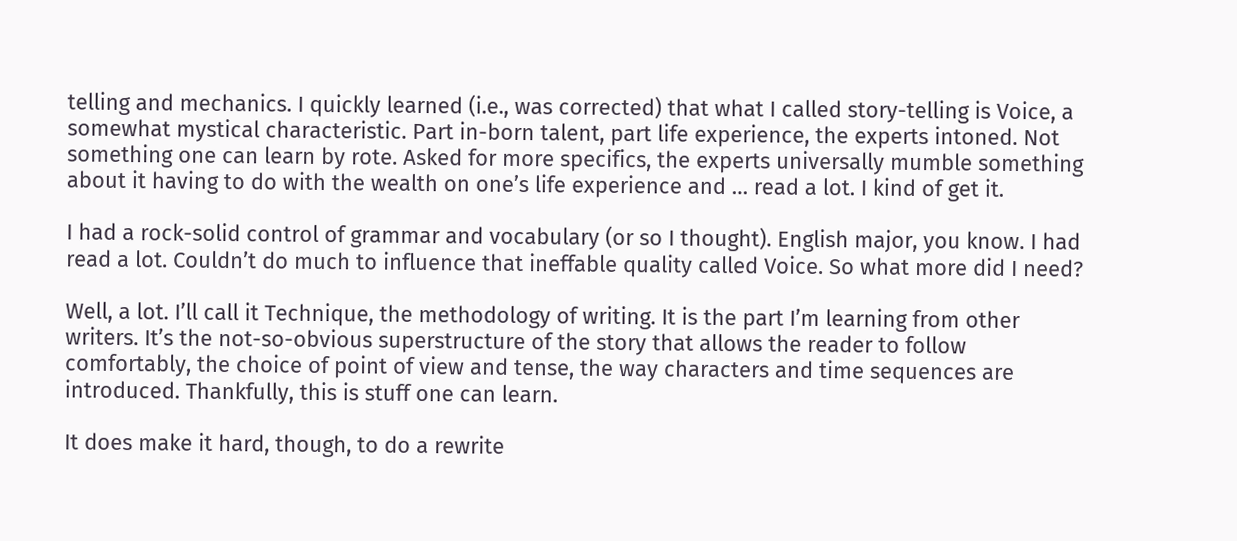telling and mechanics. I quickly learned (i.e., was corrected) that what I called story-telling is Voice, a somewhat mystical characteristic. Part in-born talent, part life experience, the experts intoned. Not something one can learn by rote. Asked for more specifics, the experts universally mumble something about it having to do with the wealth on one’s life experience and … read a lot. I kind of get it.

I had a rock-solid control of grammar and vocabulary (or so I thought). English major, you know. I had read a lot. Couldn’t do much to influence that ineffable quality called Voice. So what more did I need?

Well, a lot. I’ll call it Technique, the methodology of writing. It is the part I’m learning from other writers. It’s the not-so-obvious superstructure of the story that allows the reader to follow comfortably, the choice of point of view and tense, the way characters and time sequences are introduced. Thankfully, this is stuff one can learn.

It does make it hard, though, to do a rewrite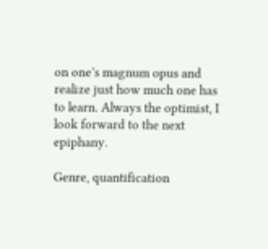on one’s magnum opus and realize just how much one has to learn. Always the optimist, I look forward to the next epiphany.

Genre, quantification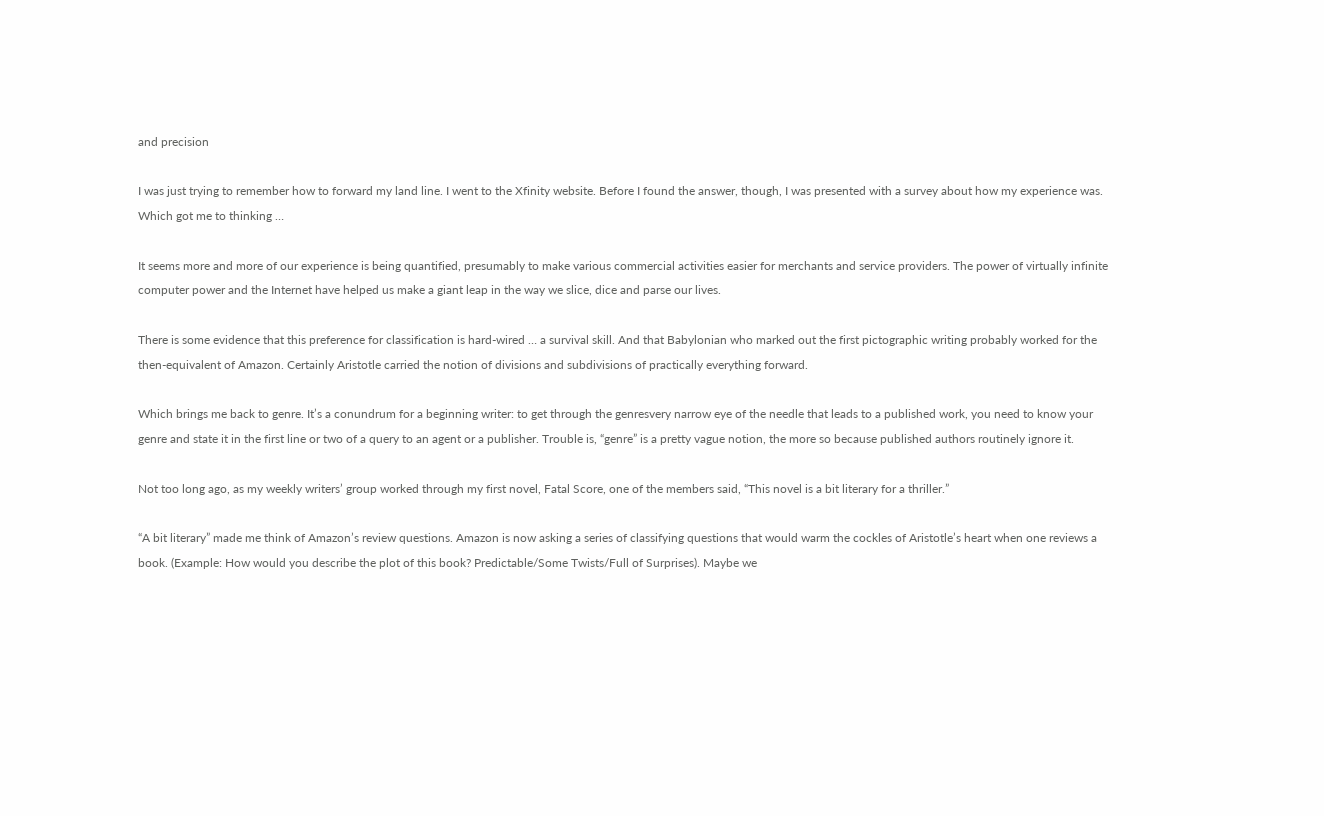and precision

I was just trying to remember how to forward my land line. I went to the Xfinity website. Before I found the answer, though, I was presented with a survey about how my experience was. Which got me to thinking …

It seems more and more of our experience is being quantified, presumably to make various commercial activities easier for merchants and service providers. The power of virtually infinite computer power and the Internet have helped us make a giant leap in the way we slice, dice and parse our lives.

There is some evidence that this preference for classification is hard-wired … a survival skill. And that Babylonian who marked out the first pictographic writing probably worked for the then-equivalent of Amazon. Certainly Aristotle carried the notion of divisions and subdivisions of practically everything forward.

Which brings me back to genre. It’s a conundrum for a beginning writer: to get through the genresvery narrow eye of the needle that leads to a published work, you need to know your genre and state it in the first line or two of a query to an agent or a publisher. Trouble is, “genre” is a pretty vague notion, the more so because published authors routinely ignore it.

Not too long ago, as my weekly writers’ group worked through my first novel, Fatal Score, one of the members said, “This novel is a bit literary for a thriller.”

“A bit literary” made me think of Amazon’s review questions. Amazon is now asking a series of classifying questions that would warm the cockles of Aristotle’s heart when one reviews a book. (Example: How would you describe the plot of this book? Predictable/Some Twists/Full of Surprises). Maybe we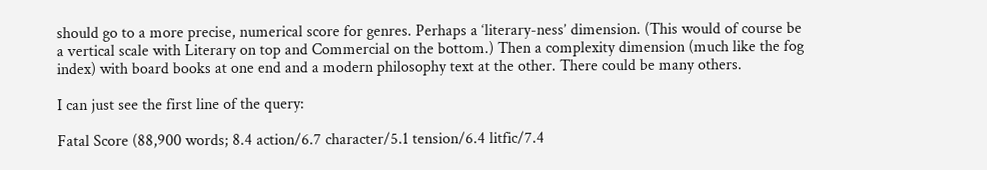should go to a more precise, numerical score for genres. Perhaps a ‘literary-ness’ dimension. (This would of course be a vertical scale with Literary on top and Commercial on the bottom.) Then a complexity dimension (much like the fog index) with board books at one end and a modern philosophy text at the other. There could be many others.

I can just see the first line of the query:

Fatal Score (88,900 words; 8.4 action/6.7 character/5.1 tension/6.4 litfic/7.4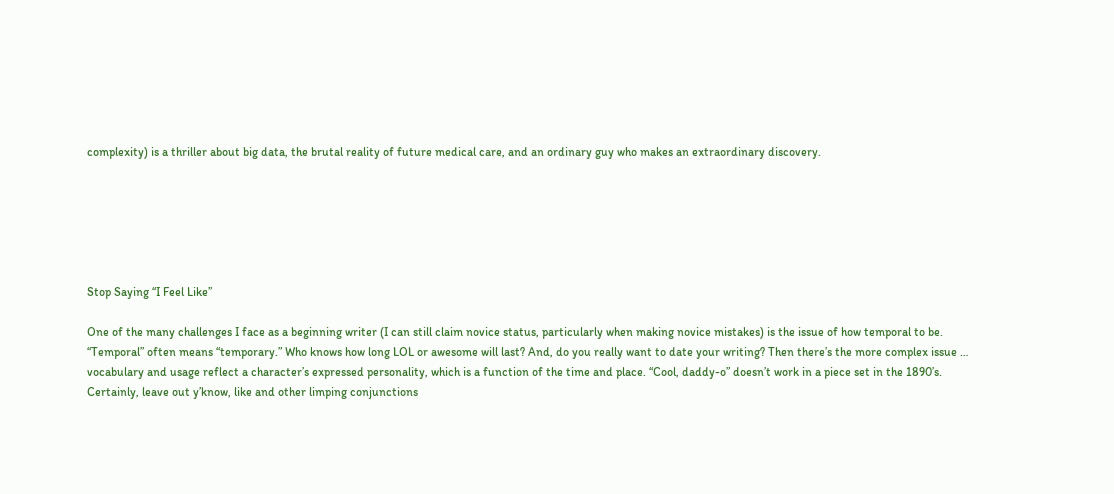complexity) is a thriller about big data, the brutal reality of future medical care, and an ordinary guy who makes an extraordinary discovery.






Stop Saying “I Feel Like”

One of the many challenges I face as a beginning writer (I can still claim novice status, particularly when making novice mistakes) is the issue of how temporal to be. “Temporal” often means “temporary.” Who knows how long LOL or awesome will last? And, do you really want to date your writing? Then there’s the more complex issue … vocabulary and usage reflect a character’s expressed personality, which is a function of the time and place. “Cool, daddy-o” doesn’t work in a piece set in the 1890’s. Certainly, leave out y’know, like and other limping conjunctions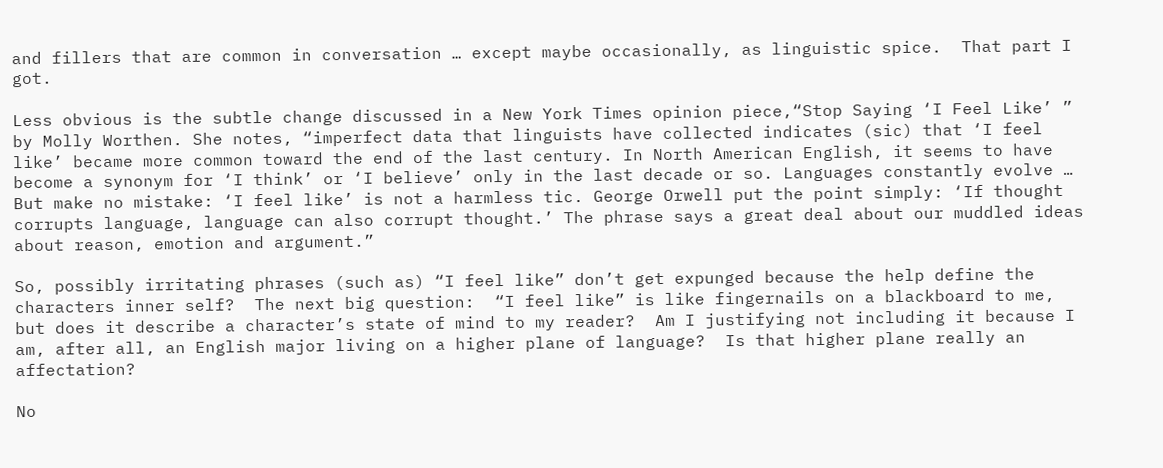and fillers that are common in conversation … except maybe occasionally, as linguistic spice.  That part I got.

Less obvious is the subtle change discussed in a New York Times opinion piece,“Stop Saying ‘I Feel Like’ ” by Molly Worthen. She notes, “imperfect data that linguists have collected indicates (sic) that ‘I feel like’ became more common toward the end of the last century. In North American English, it seems to have become a synonym for ‘I think’ or ‘I believe’ only in the last decade or so. Languages constantly evolve … But make no mistake: ‘I feel like’ is not a harmless tic. George Orwell put the point simply: ‘If thought corrupts language, language can also corrupt thought.’ The phrase says a great deal about our muddled ideas about reason, emotion and argument.”

So, possibly irritating phrases (such as) “I feel like” don’t get expunged because the help define the characters inner self?  The next big question:  “I feel like” is like fingernails on a blackboard to me, but does it describe a character’s state of mind to my reader?  Am I justifying not including it because I am, after all, an English major living on a higher plane of language?  Is that higher plane really an affectation?

No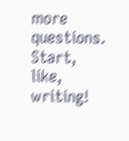more questions.  Start, like, writing!